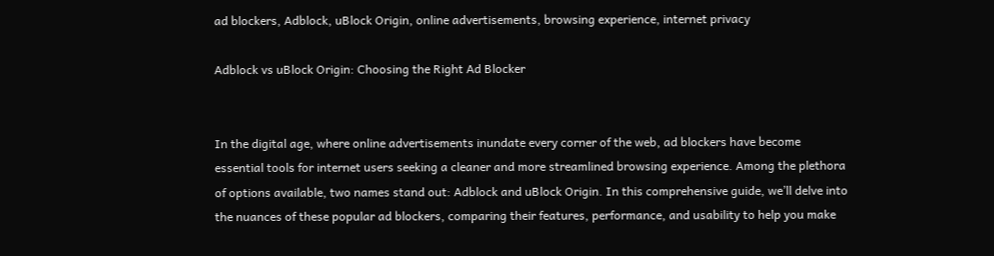ad blockers, Adblock, uBlock Origin, online advertisements, browsing experience, internet privacy

Adblock vs uBlock Origin: Choosing the Right Ad Blocker


In the digital age, where online advertisements inundate every corner of the web, ad blockers have become essential tools for internet users seeking a cleaner and more streamlined browsing experience. Among the plethora of options available, two names stand out: Adblock and uBlock Origin. In this comprehensive guide, we’ll delve into the nuances of these popular ad blockers, comparing their features, performance, and usability to help you make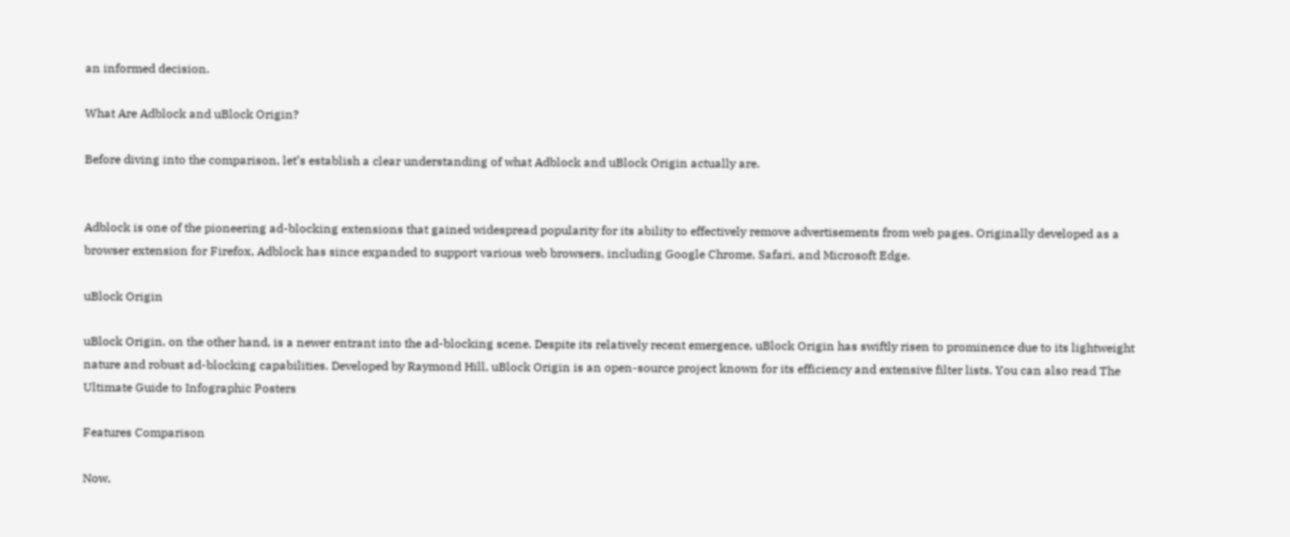an informed decision.

What Are Adblock and uBlock Origin?

Before diving into the comparison, let’s establish a clear understanding of what Adblock and uBlock Origin actually are.


Adblock is one of the pioneering ad-blocking extensions that gained widespread popularity for its ability to effectively remove advertisements from web pages. Originally developed as a browser extension for Firefox, Adblock has since expanded to support various web browsers, including Google Chrome, Safari, and Microsoft Edge.

uBlock Origin

uBlock Origin, on the other hand, is a newer entrant into the ad-blocking scene. Despite its relatively recent emergence, uBlock Origin has swiftly risen to prominence due to its lightweight nature and robust ad-blocking capabilities. Developed by Raymond Hill, uBlock Origin is an open-source project known for its efficiency and extensive filter lists. You can also read The Ultimate Guide to Infographic Posters

Features Comparison

Now,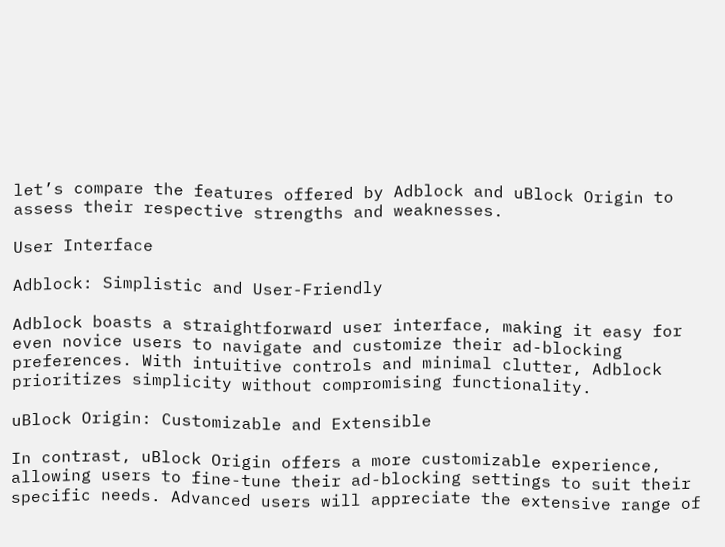let’s compare the features offered by Adblock and uBlock Origin to assess their respective strengths and weaknesses.

User Interface

Adblock: Simplistic and User-Friendly

Adblock boasts a straightforward user interface, making it easy for even novice users to navigate and customize their ad-blocking preferences. With intuitive controls and minimal clutter, Adblock prioritizes simplicity without compromising functionality.

uBlock Origin: Customizable and Extensible

In contrast, uBlock Origin offers a more customizable experience, allowing users to fine-tune their ad-blocking settings to suit their specific needs. Advanced users will appreciate the extensive range of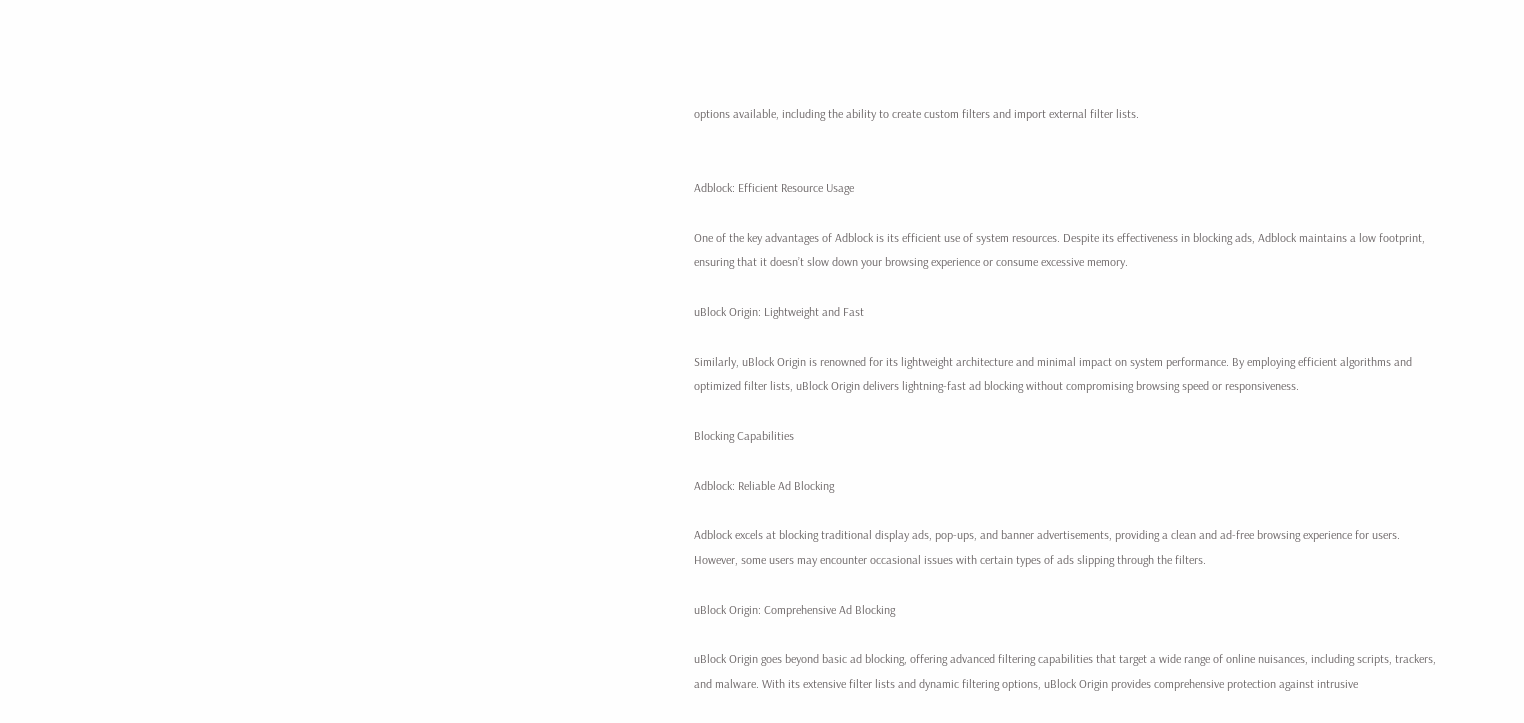options available, including the ability to create custom filters and import external filter lists.


Adblock: Efficient Resource Usage

One of the key advantages of Adblock is its efficient use of system resources. Despite its effectiveness in blocking ads, Adblock maintains a low footprint, ensuring that it doesn’t slow down your browsing experience or consume excessive memory.

uBlock Origin: Lightweight and Fast

Similarly, uBlock Origin is renowned for its lightweight architecture and minimal impact on system performance. By employing efficient algorithms and optimized filter lists, uBlock Origin delivers lightning-fast ad blocking without compromising browsing speed or responsiveness.

Blocking Capabilities

Adblock: Reliable Ad Blocking

Adblock excels at blocking traditional display ads, pop-ups, and banner advertisements, providing a clean and ad-free browsing experience for users. However, some users may encounter occasional issues with certain types of ads slipping through the filters.

uBlock Origin: Comprehensive Ad Blocking

uBlock Origin goes beyond basic ad blocking, offering advanced filtering capabilities that target a wide range of online nuisances, including scripts, trackers, and malware. With its extensive filter lists and dynamic filtering options, uBlock Origin provides comprehensive protection against intrusive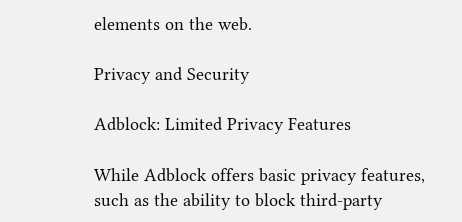elements on the web.

Privacy and Security

Adblock: Limited Privacy Features

While Adblock offers basic privacy features, such as the ability to block third-party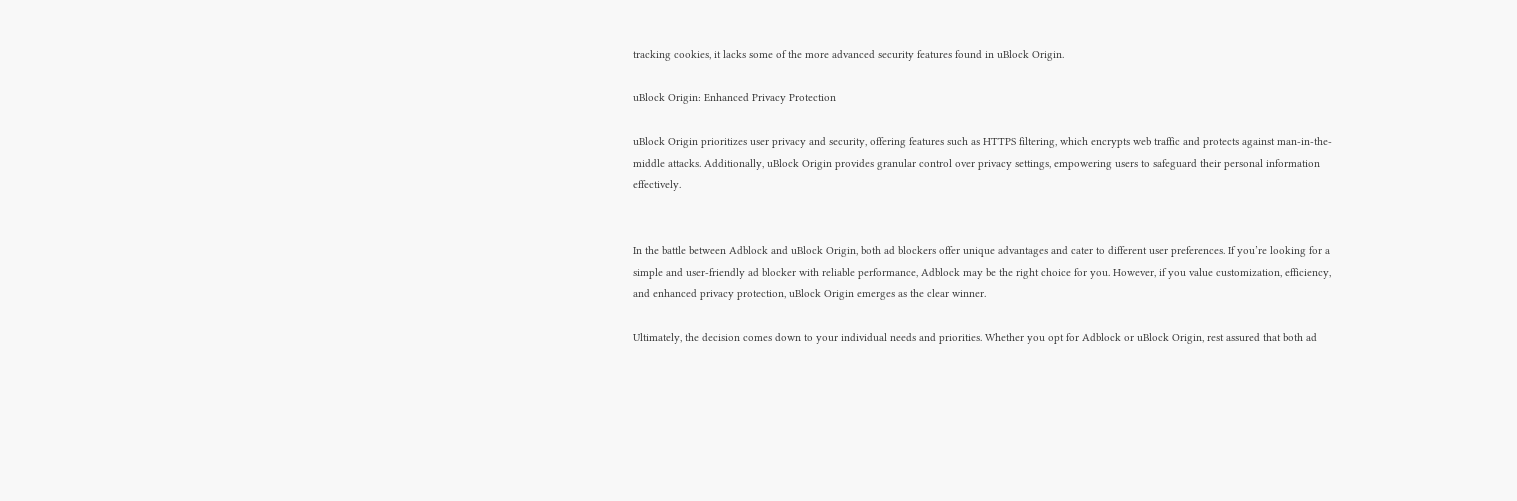tracking cookies, it lacks some of the more advanced security features found in uBlock Origin.

uBlock Origin: Enhanced Privacy Protection

uBlock Origin prioritizes user privacy and security, offering features such as HTTPS filtering, which encrypts web traffic and protects against man-in-the-middle attacks. Additionally, uBlock Origin provides granular control over privacy settings, empowering users to safeguard their personal information effectively.


In the battle between Adblock and uBlock Origin, both ad blockers offer unique advantages and cater to different user preferences. If you’re looking for a simple and user-friendly ad blocker with reliable performance, Adblock may be the right choice for you. However, if you value customization, efficiency, and enhanced privacy protection, uBlock Origin emerges as the clear winner.

Ultimately, the decision comes down to your individual needs and priorities. Whether you opt for Adblock or uBlock Origin, rest assured that both ad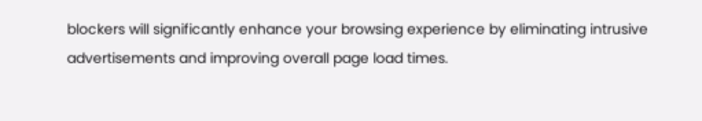blockers will significantly enhance your browsing experience by eliminating intrusive advertisements and improving overall page load times.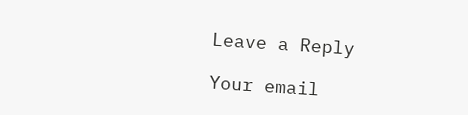Leave a Reply

Your email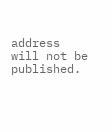address will not be published.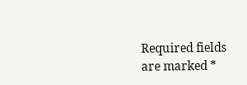Required fields are marked *